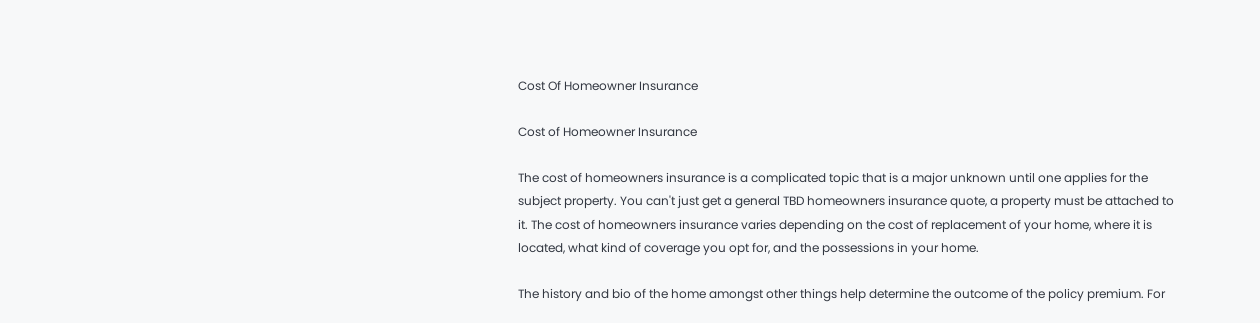Cost Of Homeowner Insurance

Cost of Homeowner Insurance

The cost of homeowners insurance is a complicated topic that is a major unknown until one applies for the subject property. You can't just get a general TBD homeowners insurance quote, a property must be attached to it. The cost of homeowners insurance varies depending on the cost of replacement of your home, where it is located, what kind of coverage you opt for, and the possessions in your home.

The history and bio of the home amongst other things help determine the outcome of the policy premium. For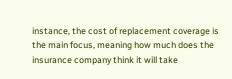instance, the cost of replacement coverage is the main focus, meaning how much does the insurance company think it will take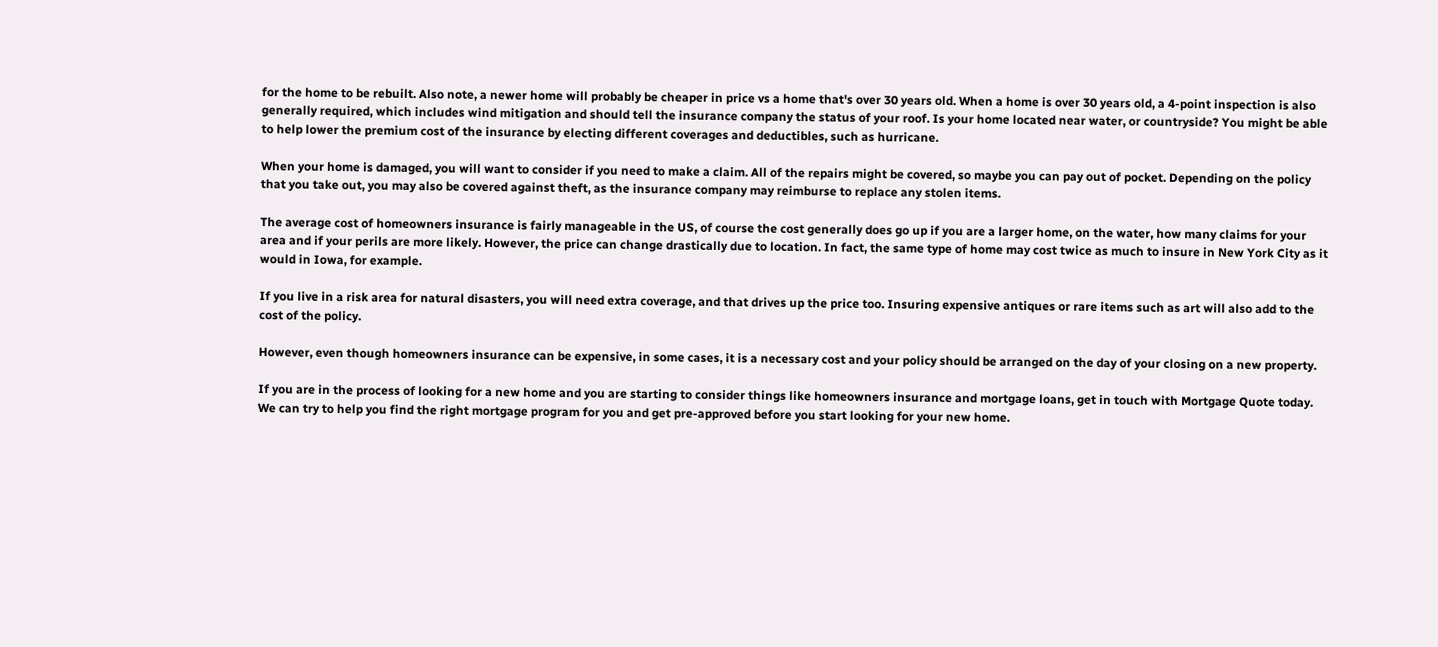for the home to be rebuilt. Also note, a newer home will probably be cheaper in price vs a home that's over 30 years old. When a home is over 30 years old, a 4-point inspection is also generally required, which includes wind mitigation and should tell the insurance company the status of your roof. Is your home located near water, or countryside? You might be able to help lower the premium cost of the insurance by electing different coverages and deductibles, such as hurricane.

When your home is damaged, you will want to consider if you need to make a claim. All of the repairs might be covered, so maybe you can pay out of pocket. Depending on the policy that you take out, you may also be covered against theft, as the insurance company may reimburse to replace any stolen items.

The average cost of homeowners insurance is fairly manageable in the US, of course the cost generally does go up if you are a larger home, on the water, how many claims for your area and if your perils are more likely. However, the price can change drastically due to location. In fact, the same type of home may cost twice as much to insure in New York City as it would in Iowa, for example.

If you live in a risk area for natural disasters, you will need extra coverage, and that drives up the price too. Insuring expensive antiques or rare items such as art will also add to the cost of the policy.

However, even though homeowners insurance can be expensive, in some cases, it is a necessary cost and your policy should be arranged on the day of your closing on a new property.

If you are in the process of looking for a new home and you are starting to consider things like homeowners insurance and mortgage loans, get in touch with Mortgage Quote today. We can try to help you find the right mortgage program for you and get pre-approved before you start looking for your new home.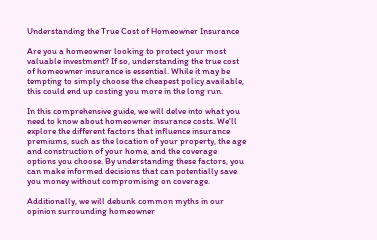Understanding the True Cost of Homeowner Insurance

Are you a homeowner looking to protect your most valuable investment? If so, understanding the true cost of homeowner insurance is essential. While it may be tempting to simply choose the cheapest policy available, this could end up costing you more in the long run.

In this comprehensive guide, we will delve into what you need to know about homeowner insurance costs. We'll explore the different factors that influence insurance premiums, such as the location of your property, the age and construction of your home, and the coverage options you choose. By understanding these factors, you can make informed decisions that can potentially save you money without compromising on coverage.

Additionally, we will debunk common myths in our opinion surrounding homeowner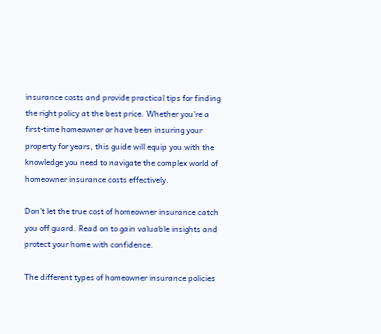insurance costs and provide practical tips for finding the right policy at the best price. Whether you're a first-time homeowner or have been insuring your property for years, this guide will equip you with the knowledge you need to navigate the complex world of homeowner insurance costs effectively.

Don't let the true cost of homeowner insurance catch you off guard. Read on to gain valuable insights and protect your home with confidence.

The different types of homeowner insurance policies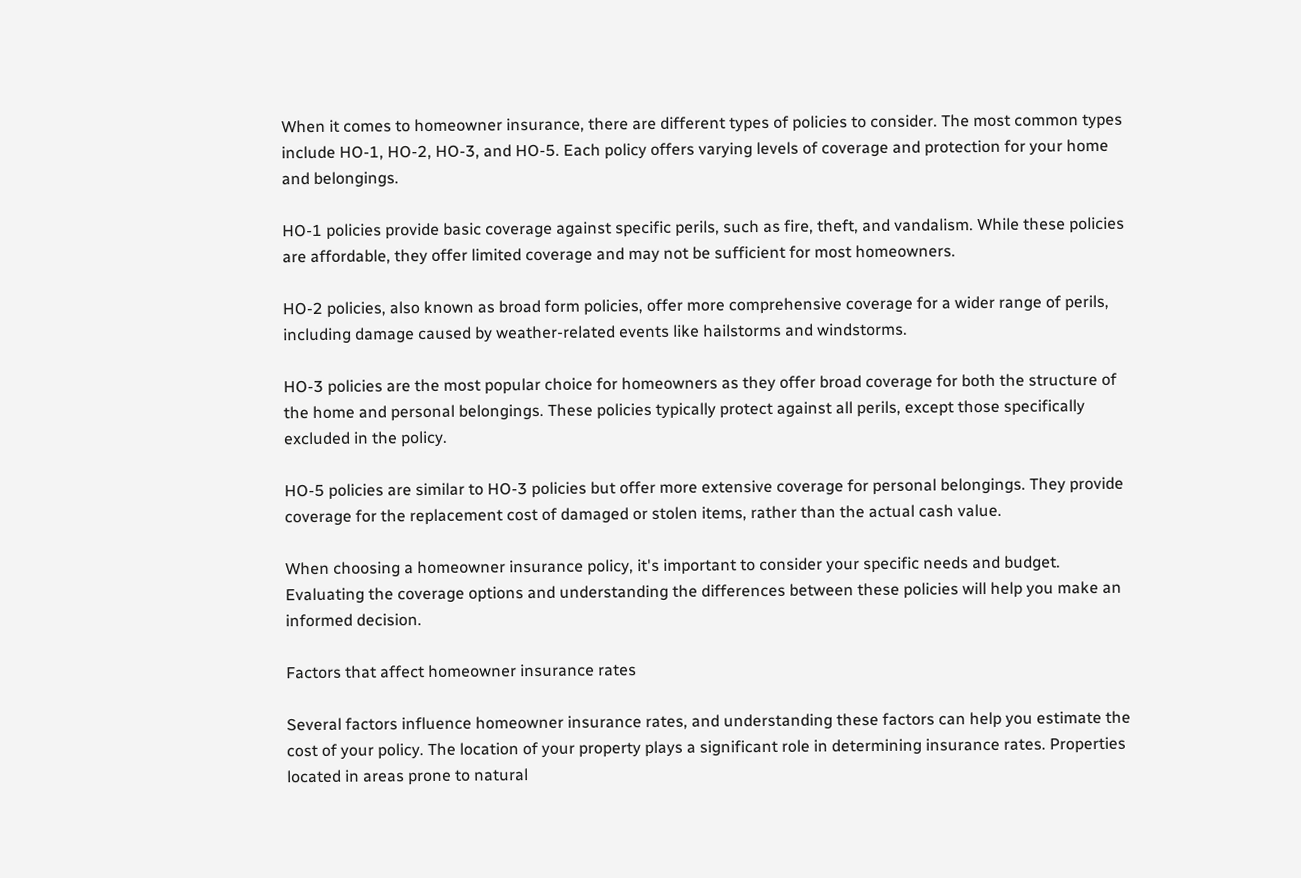When it comes to homeowner insurance, there are different types of policies to consider. The most common types include HO-1, HO-2, HO-3, and HO-5. Each policy offers varying levels of coverage and protection for your home and belongings.

HO-1 policies provide basic coverage against specific perils, such as fire, theft, and vandalism. While these policies are affordable, they offer limited coverage and may not be sufficient for most homeowners.

HO-2 policies, also known as broad form policies, offer more comprehensive coverage for a wider range of perils, including damage caused by weather-related events like hailstorms and windstorms.

HO-3 policies are the most popular choice for homeowners as they offer broad coverage for both the structure of the home and personal belongings. These policies typically protect against all perils, except those specifically excluded in the policy.

HO-5 policies are similar to HO-3 policies but offer more extensive coverage for personal belongings. They provide coverage for the replacement cost of damaged or stolen items, rather than the actual cash value.

When choosing a homeowner insurance policy, it's important to consider your specific needs and budget. Evaluating the coverage options and understanding the differences between these policies will help you make an informed decision.

Factors that affect homeowner insurance rates

Several factors influence homeowner insurance rates, and understanding these factors can help you estimate the cost of your policy. The location of your property plays a significant role in determining insurance rates. Properties located in areas prone to natural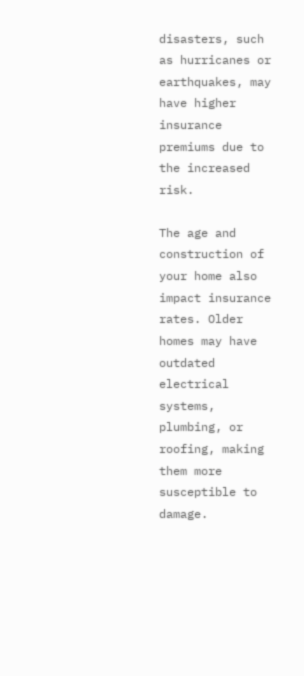disasters, such as hurricanes or earthquakes, may have higher insurance premiums due to the increased risk.

The age and construction of your home also impact insurance rates. Older homes may have outdated electrical systems, plumbing, or roofing, making them more susceptible to damage.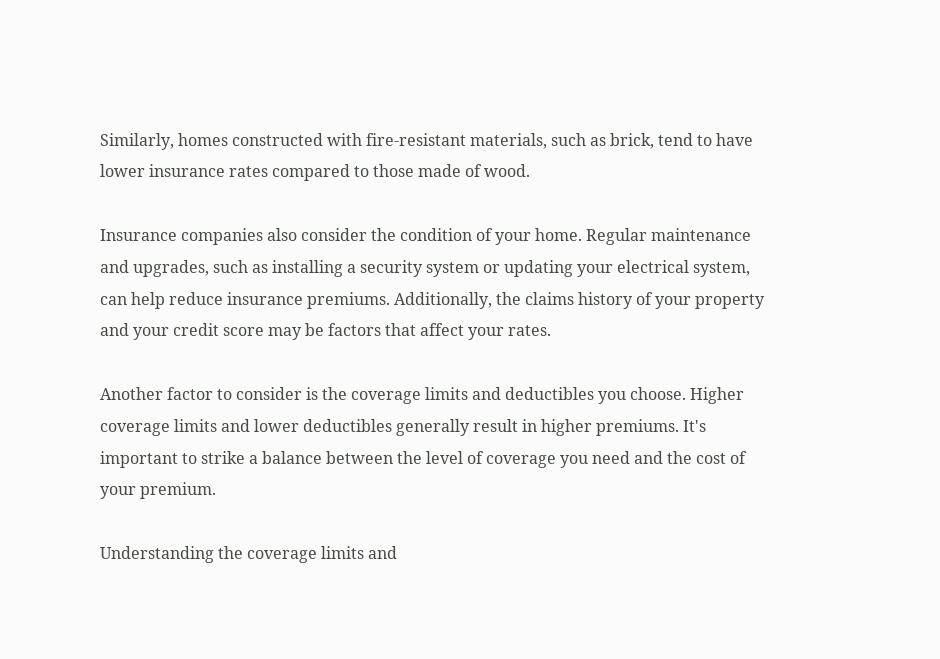Similarly, homes constructed with fire-resistant materials, such as brick, tend to have lower insurance rates compared to those made of wood.

Insurance companies also consider the condition of your home. Regular maintenance and upgrades, such as installing a security system or updating your electrical system, can help reduce insurance premiums. Additionally, the claims history of your property and your credit score may be factors that affect your rates.

Another factor to consider is the coverage limits and deductibles you choose. Higher coverage limits and lower deductibles generally result in higher premiums. It's important to strike a balance between the level of coverage you need and the cost of your premium.

Understanding the coverage limits and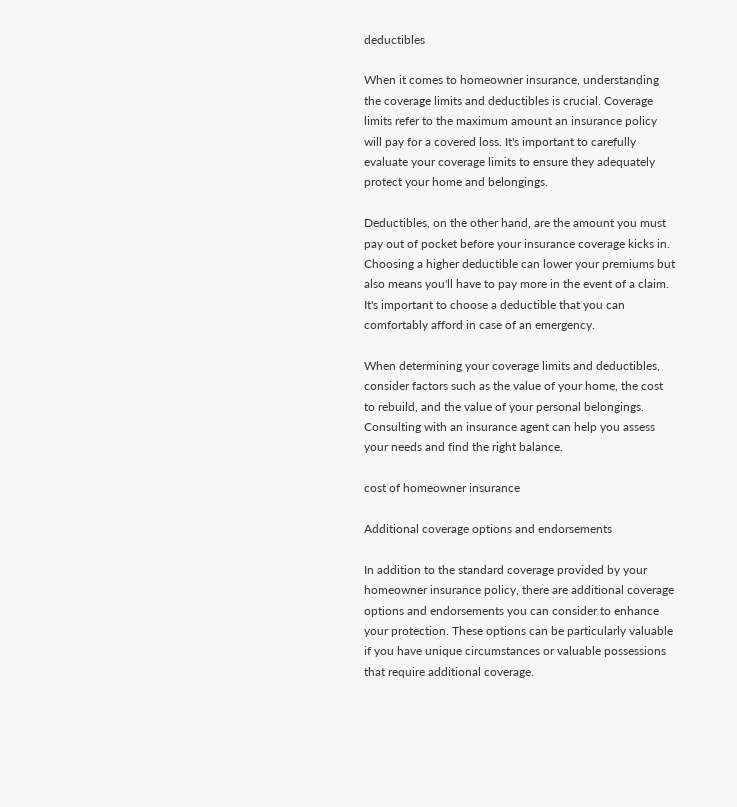deductibles

When it comes to homeowner insurance, understanding the coverage limits and deductibles is crucial. Coverage limits refer to the maximum amount an insurance policy will pay for a covered loss. It's important to carefully evaluate your coverage limits to ensure they adequately protect your home and belongings.

Deductibles, on the other hand, are the amount you must pay out of pocket before your insurance coverage kicks in. Choosing a higher deductible can lower your premiums but also means you'll have to pay more in the event of a claim. It's important to choose a deductible that you can comfortably afford in case of an emergency.

When determining your coverage limits and deductibles, consider factors such as the value of your home, the cost to rebuild, and the value of your personal belongings. Consulting with an insurance agent can help you assess your needs and find the right balance.

cost of homeowner insurance

Additional coverage options and endorsements

In addition to the standard coverage provided by your homeowner insurance policy, there are additional coverage options and endorsements you can consider to enhance your protection. These options can be particularly valuable if you have unique circumstances or valuable possessions that require additional coverage.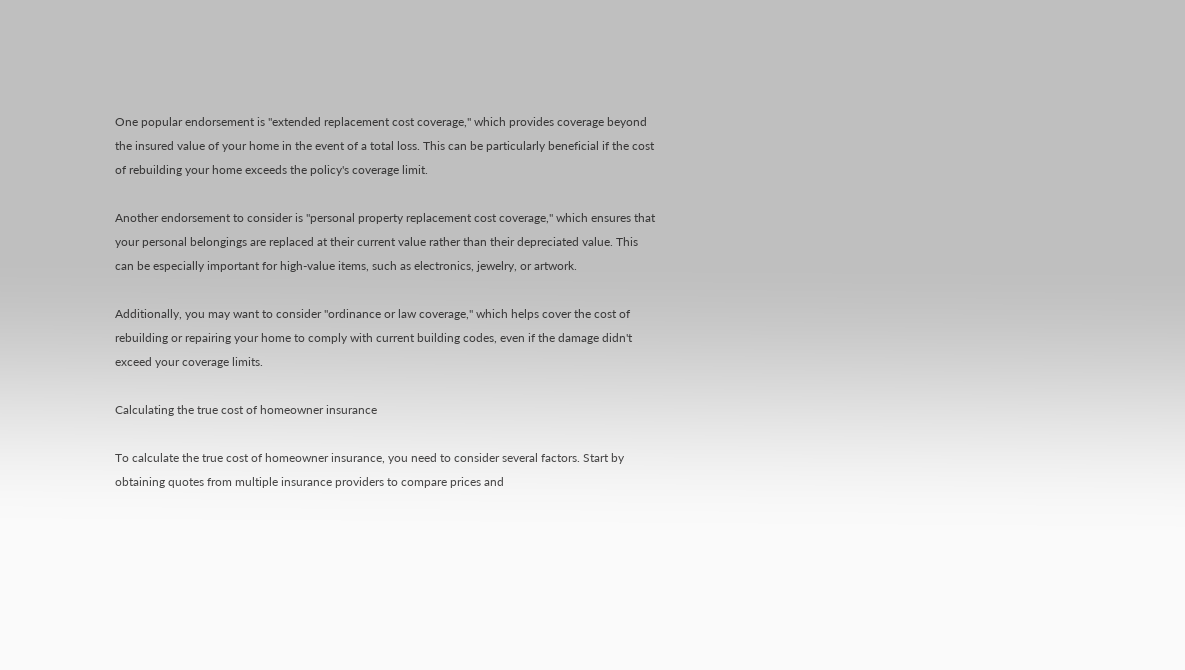One popular endorsement is "extended replacement cost coverage," which provides coverage beyond the insured value of your home in the event of a total loss. This can be particularly beneficial if the cost of rebuilding your home exceeds the policy's coverage limit.

Another endorsement to consider is "personal property replacement cost coverage," which ensures that your personal belongings are replaced at their current value rather than their depreciated value. This can be especially important for high-value items, such as electronics, jewelry, or artwork.

Additionally, you may want to consider "ordinance or law coverage," which helps cover the cost of rebuilding or repairing your home to comply with current building codes, even if the damage didn't exceed your coverage limits.

Calculating the true cost of homeowner insurance

To calculate the true cost of homeowner insurance, you need to consider several factors. Start by obtaining quotes from multiple insurance providers to compare prices and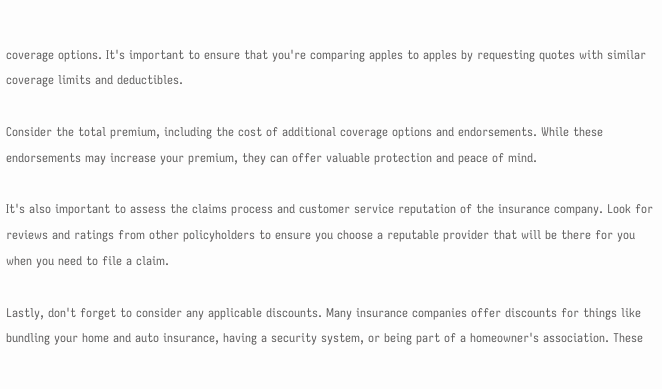coverage options. It's important to ensure that you're comparing apples to apples by requesting quotes with similar coverage limits and deductibles.

Consider the total premium, including the cost of additional coverage options and endorsements. While these endorsements may increase your premium, they can offer valuable protection and peace of mind.

It's also important to assess the claims process and customer service reputation of the insurance company. Look for reviews and ratings from other policyholders to ensure you choose a reputable provider that will be there for you when you need to file a claim.

Lastly, don't forget to consider any applicable discounts. Many insurance companies offer discounts for things like bundling your home and auto insurance, having a security system, or being part of a homeowner's association. These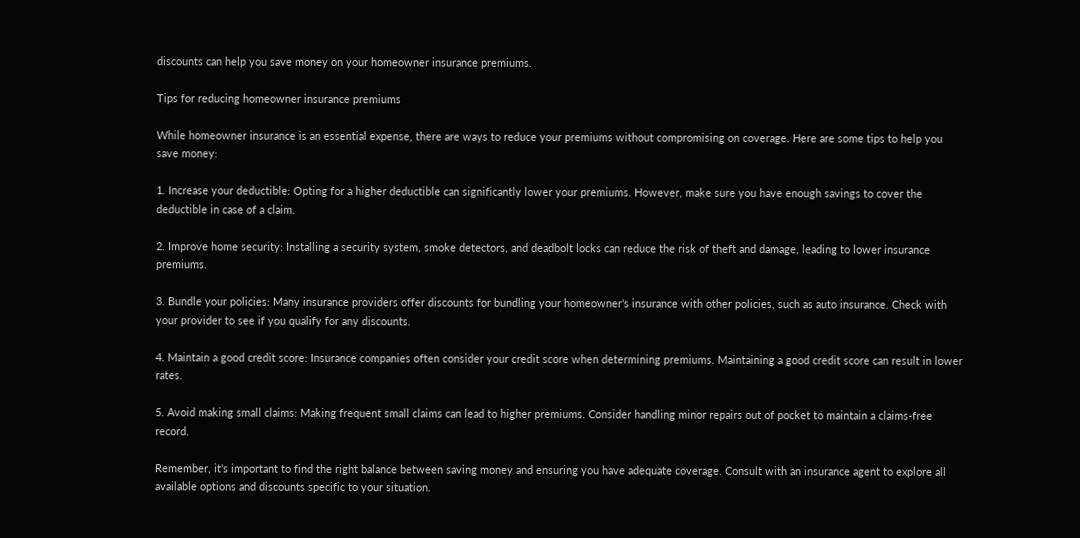discounts can help you save money on your homeowner insurance premiums.

Tips for reducing homeowner insurance premiums

While homeowner insurance is an essential expense, there are ways to reduce your premiums without compromising on coverage. Here are some tips to help you save money:

1. Increase your deductible: Opting for a higher deductible can significantly lower your premiums. However, make sure you have enough savings to cover the deductible in case of a claim.

2. Improve home security: Installing a security system, smoke detectors, and deadbolt locks can reduce the risk of theft and damage, leading to lower insurance premiums.

3. Bundle your policies: Many insurance providers offer discounts for bundling your homeowner's insurance with other policies, such as auto insurance. Check with your provider to see if you qualify for any discounts.

4. Maintain a good credit score: Insurance companies often consider your credit score when determining premiums. Maintaining a good credit score can result in lower rates.

5. Avoid making small claims: Making frequent small claims can lead to higher premiums. Consider handling minor repairs out of pocket to maintain a claims-free record.

Remember, it's important to find the right balance between saving money and ensuring you have adequate coverage. Consult with an insurance agent to explore all available options and discounts specific to your situation.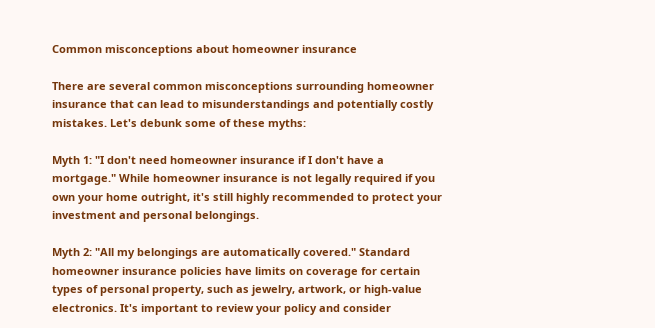Common misconceptions about homeowner insurance

There are several common misconceptions surrounding homeowner insurance that can lead to misunderstandings and potentially costly mistakes. Let's debunk some of these myths:

Myth 1: "I don't need homeowner insurance if I don't have a mortgage." While homeowner insurance is not legally required if you own your home outright, it's still highly recommended to protect your investment and personal belongings.

Myth 2: "All my belongings are automatically covered." Standard homeowner insurance policies have limits on coverage for certain types of personal property, such as jewelry, artwork, or high-value electronics. It's important to review your policy and consider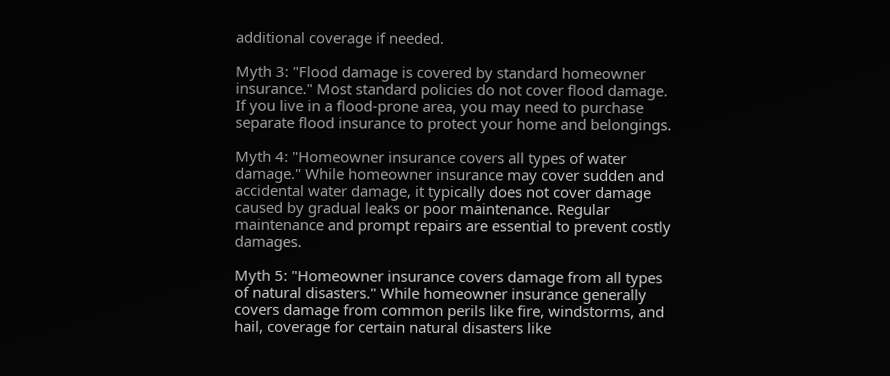additional coverage if needed.

Myth 3: "Flood damage is covered by standard homeowner insurance." Most standard policies do not cover flood damage. If you live in a flood-prone area, you may need to purchase separate flood insurance to protect your home and belongings.

Myth 4: "Homeowner insurance covers all types of water damage." While homeowner insurance may cover sudden and accidental water damage, it typically does not cover damage caused by gradual leaks or poor maintenance. Regular maintenance and prompt repairs are essential to prevent costly damages.

Myth 5: "Homeowner insurance covers damage from all types of natural disasters." While homeowner insurance generally covers damage from common perils like fire, windstorms, and hail, coverage for certain natural disasters like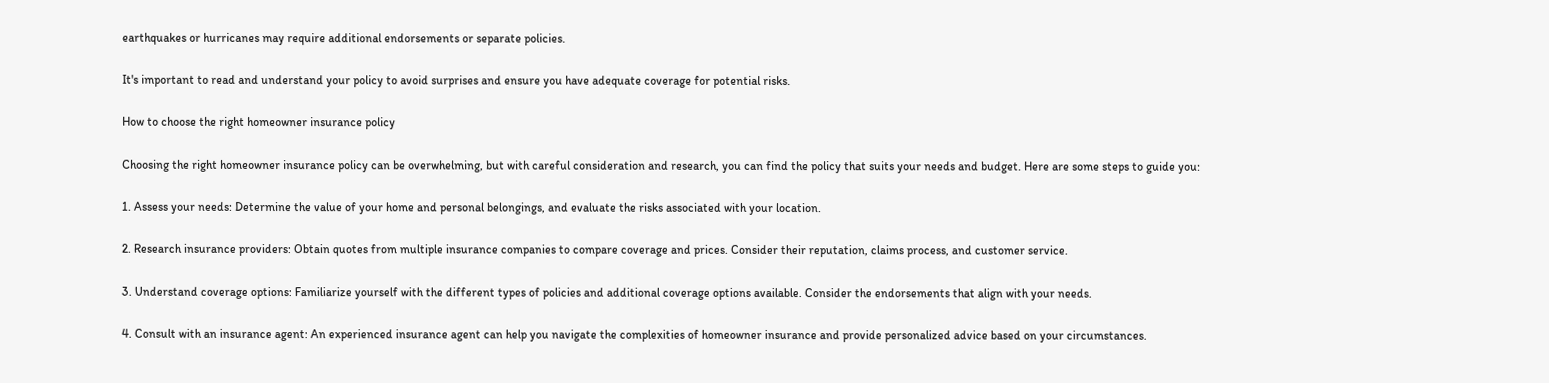earthquakes or hurricanes may require additional endorsements or separate policies.

It's important to read and understand your policy to avoid surprises and ensure you have adequate coverage for potential risks.

How to choose the right homeowner insurance policy

Choosing the right homeowner insurance policy can be overwhelming, but with careful consideration and research, you can find the policy that suits your needs and budget. Here are some steps to guide you:

1. Assess your needs: Determine the value of your home and personal belongings, and evaluate the risks associated with your location.

2. Research insurance providers: Obtain quotes from multiple insurance companies to compare coverage and prices. Consider their reputation, claims process, and customer service.

3. Understand coverage options: Familiarize yourself with the different types of policies and additional coverage options available. Consider the endorsements that align with your needs.

4. Consult with an insurance agent: An experienced insurance agent can help you navigate the complexities of homeowner insurance and provide personalized advice based on your circumstances.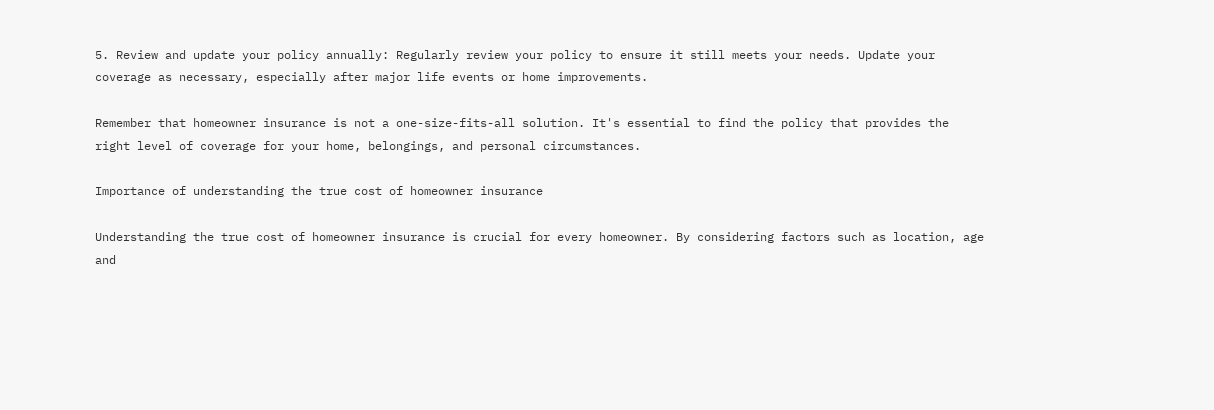5. Review and update your policy annually: Regularly review your policy to ensure it still meets your needs. Update your coverage as necessary, especially after major life events or home improvements.

Remember that homeowner insurance is not a one-size-fits-all solution. It's essential to find the policy that provides the right level of coverage for your home, belongings, and personal circumstances.

Importance of understanding the true cost of homeowner insurance

Understanding the true cost of homeowner insurance is crucial for every homeowner. By considering factors such as location, age and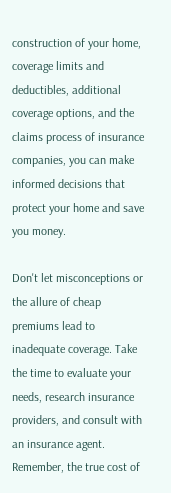construction of your home, coverage limits and deductibles, additional coverage options, and the claims process of insurance companies, you can make informed decisions that protect your home and save you money.

Don't let misconceptions or the allure of cheap premiums lead to inadequate coverage. Take the time to evaluate your needs, research insurance providers, and consult with an insurance agent. Remember, the true cost of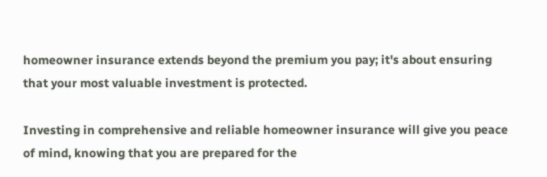homeowner insurance extends beyond the premium you pay; it's about ensuring that your most valuable investment is protected.

Investing in comprehensive and reliable homeowner insurance will give you peace of mind, knowing that you are prepared for the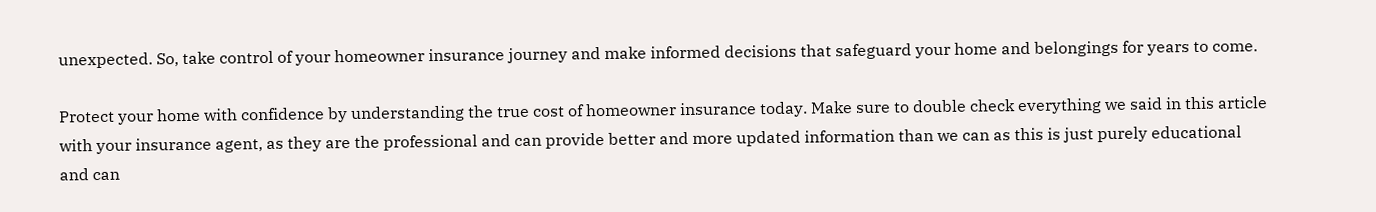unexpected. So, take control of your homeowner insurance journey and make informed decisions that safeguard your home and belongings for years to come.

Protect your home with confidence by understanding the true cost of homeowner insurance today. Make sure to double check everything we said in this article with your insurance agent, as they are the professional and can provide better and more updated information than we can as this is just purely educational and can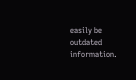easily be outdated information.